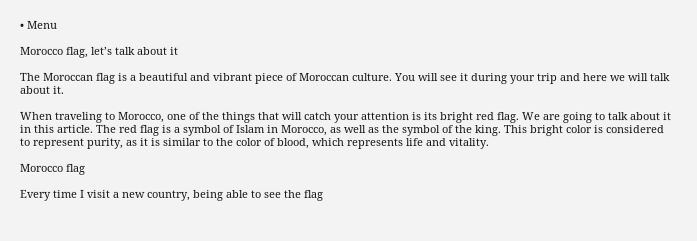• Menu

Morocco flag, let’s talk about it

The Moroccan flag is a beautiful and vibrant piece of Moroccan culture. You will see it during your trip and here we will talk about it.

When traveling to Morocco, one of the things that will catch your attention is its bright red flag. We are going to talk about it in this article. The red flag is a symbol of Islam in Morocco, as well as the symbol of the king. This bright color is considered to represent purity, as it is similar to the color of blood, which represents life and vitality.

Morocco flag

Every time I visit a new country, being able to see the flag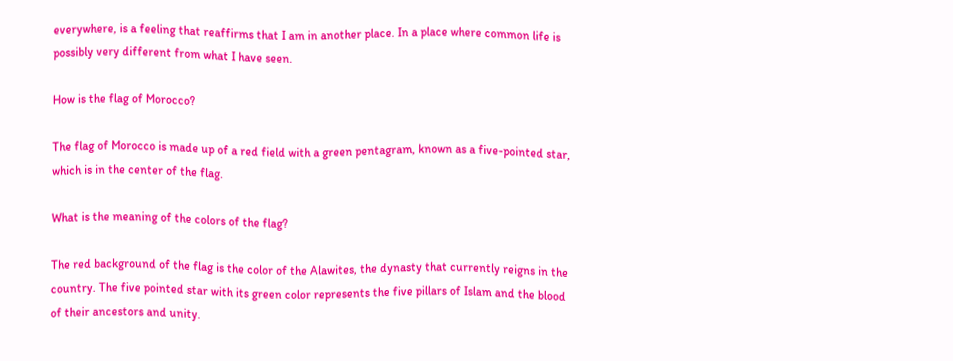everywhere, is a feeling that reaffirms that I am in another place. In a place where common life is possibly very different from what I have seen.

How is the flag of Morocco?

The flag of Morocco is made up of a red field with a green pentagram, known as a five-pointed star, which is in the center of the flag.

What is the meaning of the colors of the flag?

The red background of the flag is the color of the Alawites, the dynasty that currently reigns in the country. The five pointed star with its green color represents the five pillars of Islam and the blood of their ancestors and unity.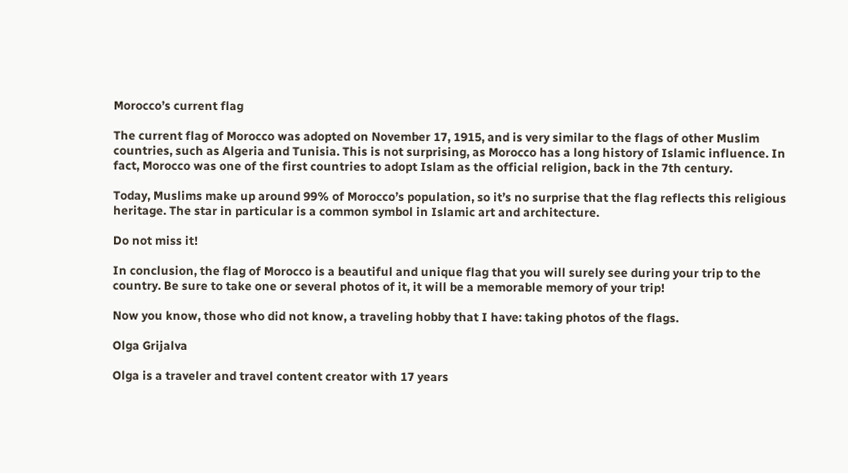Morocco’s current flag

The current flag of Morocco was adopted on November 17, 1915, and is very similar to the flags of other Muslim countries, such as Algeria and Tunisia. This is not surprising, as Morocco has a long history of Islamic influence. In fact, Morocco was one of the first countries to adopt Islam as the official religion, back in the 7th century.

Today, Muslims make up around 99% of Morocco’s population, so it’s no surprise that the flag reflects this religious heritage. The star in particular is a common symbol in Islamic art and architecture.

Do not miss it!

In conclusion, the flag of Morocco is a beautiful and unique flag that you will surely see during your trip to the country. Be sure to take one or several photos of it, it will be a memorable memory of your trip!

Now you know, those who did not know, a traveling hobby that I have: taking photos of the flags.

Olga Grijalva

Olga is a traveler and travel content creator with 17 years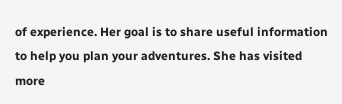of experience. Her goal is to share useful information to help you plan your adventures. She has visited more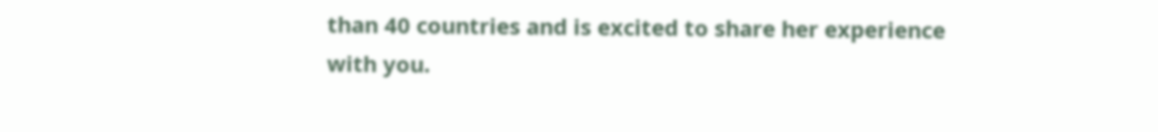than 40 countries and is excited to share her experience with you.